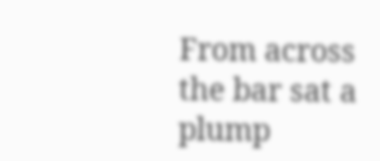From across the bar sat a plump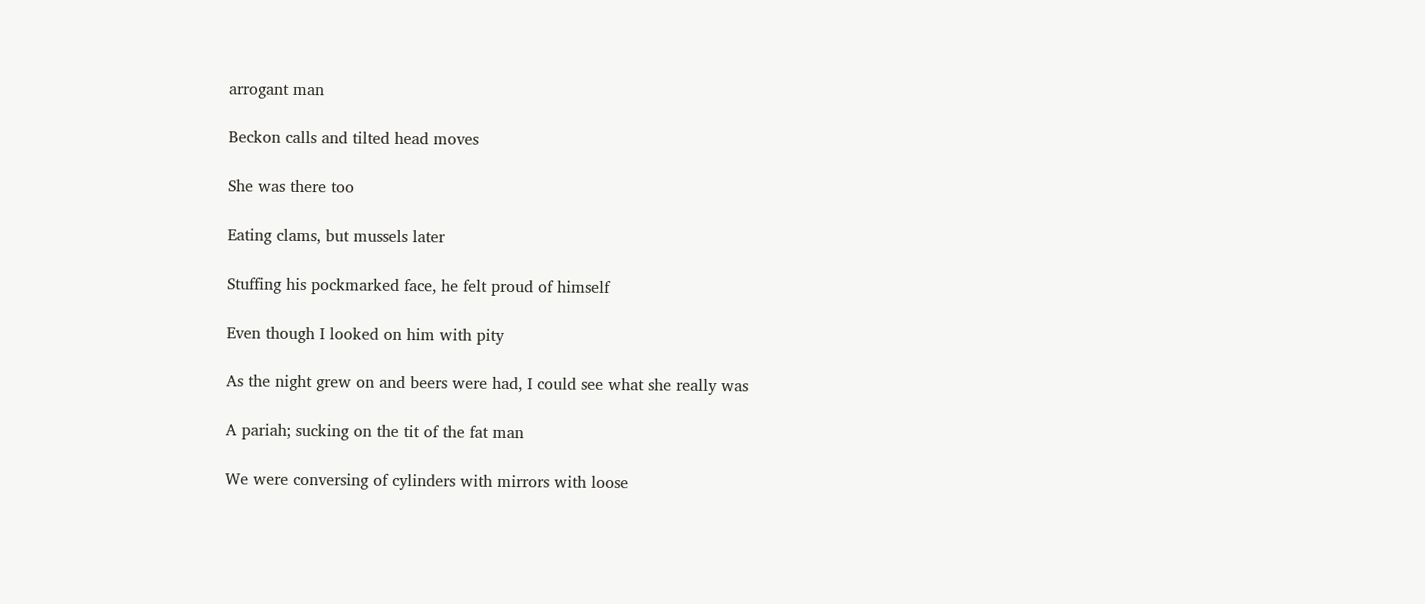arrogant man

Beckon calls and tilted head moves

She was there too

Eating clams, but mussels later

Stuffing his pockmarked face, he felt proud of himself

Even though I looked on him with pity

As the night grew on and beers were had, I could see what she really was

A pariah; sucking on the tit of the fat man

We were conversing of cylinders with mirrors with loose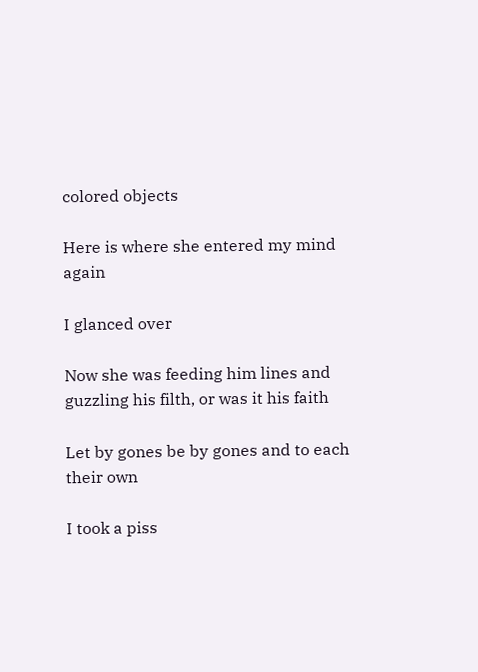colored objects

Here is where she entered my mind again

I glanced over

Now she was feeding him lines and guzzling his filth, or was it his faith

Let by gones be by gones and to each their own

I took a piss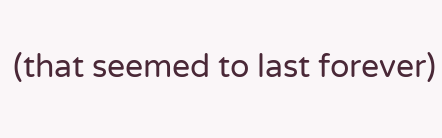(that seemed to last forever)